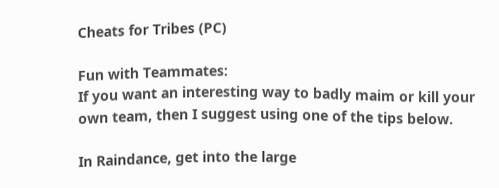Cheats for Tribes (PC)

Fun with Teammates:
If you want an interesting way to badly maim or kill your
own team, then I suggest using one of the tips below.

In Raindance, get into the large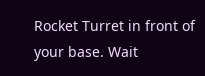Rocket Turret in front of
your base. Wait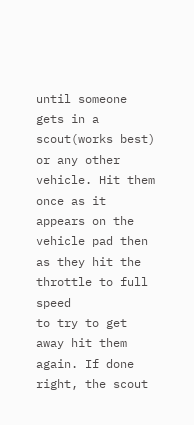until someone gets in a scout(works best)
or any other vehicle. Hit them once as it appears on the
vehicle pad then as they hit the throttle to full speed
to try to get away hit them again. If done right, the scout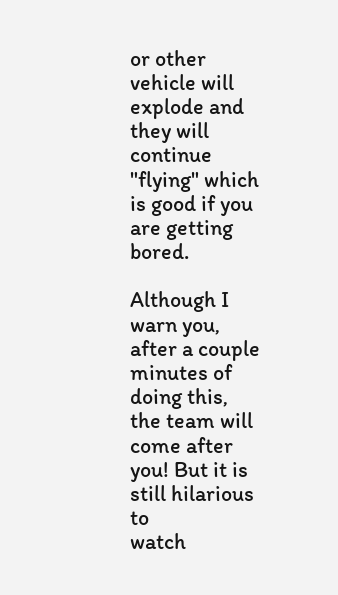or other vehicle will explode and they will continue "flying" which
is good if you are getting bored.

Although I warn you, after a couple minutes of doing this,
the team will come after you! But it is still hilarious to
watch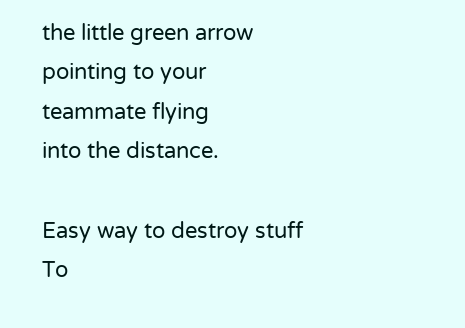the little green arrow pointing to your teammate flying
into the distance.

Easy way to destroy stuff
To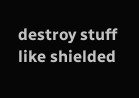destroy stuff like shielded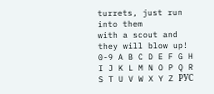turrets, just run into them
with a scout and they will blow up!
0-9 A B C D E F G H I J K L M N O P Q R S T U V W X Y Z РУС